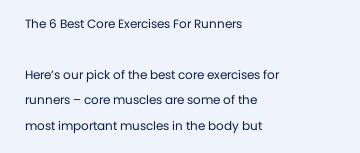The 6 Best Core Exercises For Runners

Here’s our pick of the best core exercises for runners – core muscles are some of the most important muscles in the body but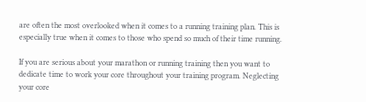are often the most overlooked when it comes to a running training plan. This is especially true when it comes to those who spend so much of their time running.

If you are serious about your marathon or running training then you want to dedicate time to work your core throughout your training program. Neglecting your core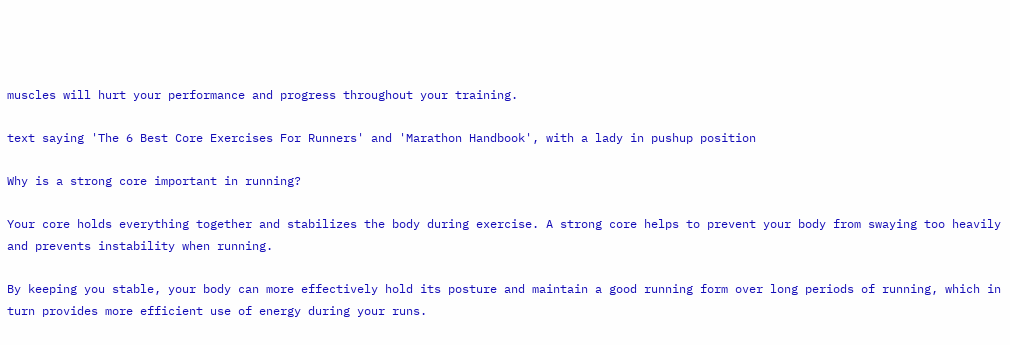muscles will hurt your performance and progress throughout your training.

text saying 'The 6 Best Core Exercises For Runners' and 'Marathon Handbook', with a lady in pushup position

Why is a strong core important in running?

Your core holds everything together and stabilizes the body during exercise. A strong core helps to prevent your body from swaying too heavily and prevents instability when running.

By keeping you stable, your body can more effectively hold its posture and maintain a good running form over long periods of running, which in turn provides more efficient use of energy during your runs.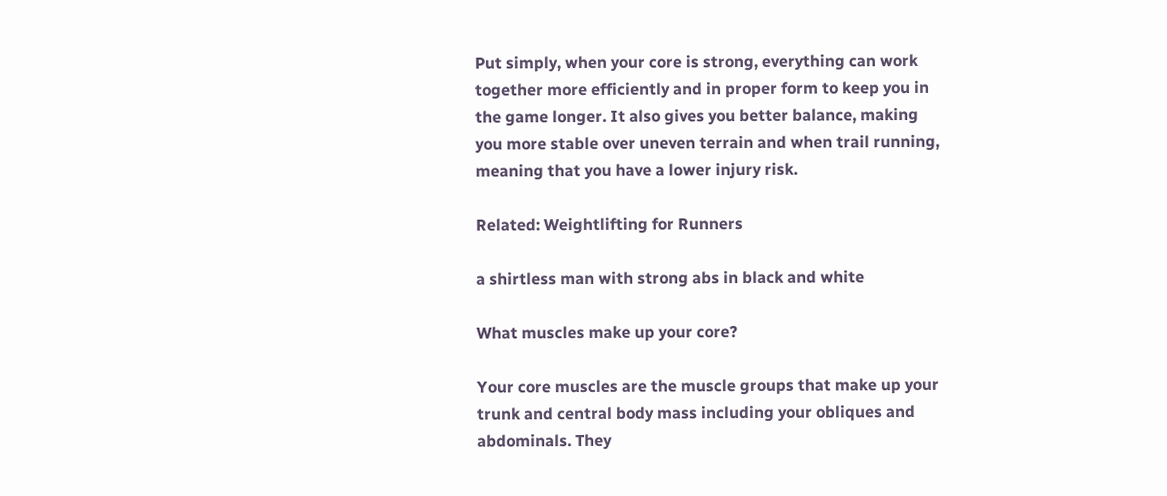Put simply, when your core is strong, everything can work together more efficiently and in proper form to keep you in the game longer. It also gives you better balance, making you more stable over uneven terrain and when trail running, meaning that you have a lower injury risk.

Related: Weightlifting for Runners

a shirtless man with strong abs in black and white

What muscles make up your core?

Your core muscles are the muscle groups that make up your trunk and central body mass including your obliques and abdominals. They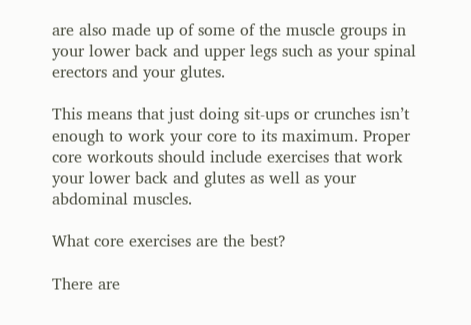are also made up of some of the muscle groups in your lower back and upper legs such as your spinal erectors and your glutes.

This means that just doing sit-ups or crunches isn’t enough to work your core to its maximum. Proper core workouts should include exercises that work your lower back and glutes as well as your abdominal muscles.

What core exercises are the best?

There are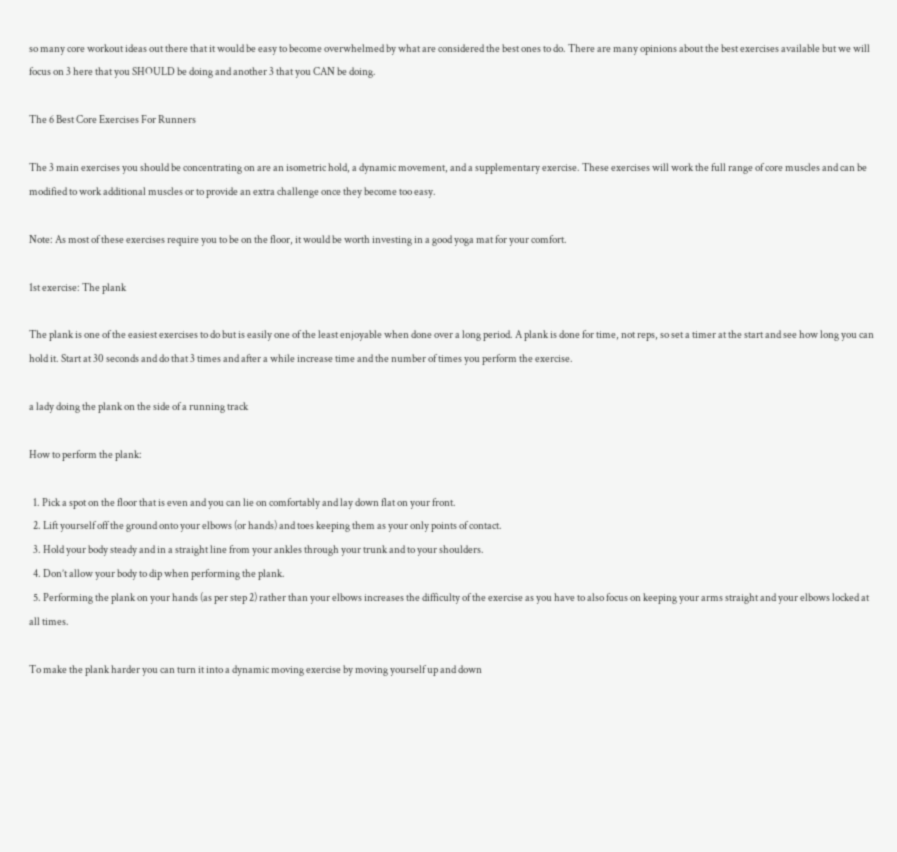so many core workout ideas out there that it would be easy to become overwhelmed by what are considered the best ones to do. There are many opinions about the best exercises available but we will focus on 3 here that you SHOULD be doing and another 3 that you CAN be doing.

The 6 Best Core Exercises For Runners

The 3 main exercises you should be concentrating on are an isometric hold, a dynamic movement, and a supplementary exercise. These exercises will work the full range of core muscles and can be modified to work additional muscles or to provide an extra challenge once they become too easy.

Note: As most of these exercises require you to be on the floor, it would be worth investing in a good yoga mat for your comfort.

1st exercise: The plank

The plank is one of the easiest exercises to do but is easily one of the least enjoyable when done over a long period. A plank is done for time, not reps, so set a timer at the start and see how long you can hold it. Start at 30 seconds and do that 3 times and after a while increase time and the number of times you perform the exercise.

a lady doing the plank on the side of a running track

How to perform the plank:

  1. Pick a spot on the floor that is even and you can lie on comfortably and lay down flat on your front.
  2. Lift yourself off the ground onto your elbows (or hands) and toes keeping them as your only points of contact.
  3. Hold your body steady and in a straight line from your ankles through your trunk and to your shoulders.
  4. Don’t allow your body to dip when performing the plank.
  5. Performing the plank on your hands (as per step 2) rather than your elbows increases the difficulty of the exercise as you have to also focus on keeping your arms straight and your elbows locked at all times.

To make the plank harder you can turn it into a dynamic moving exercise by moving yourself up and down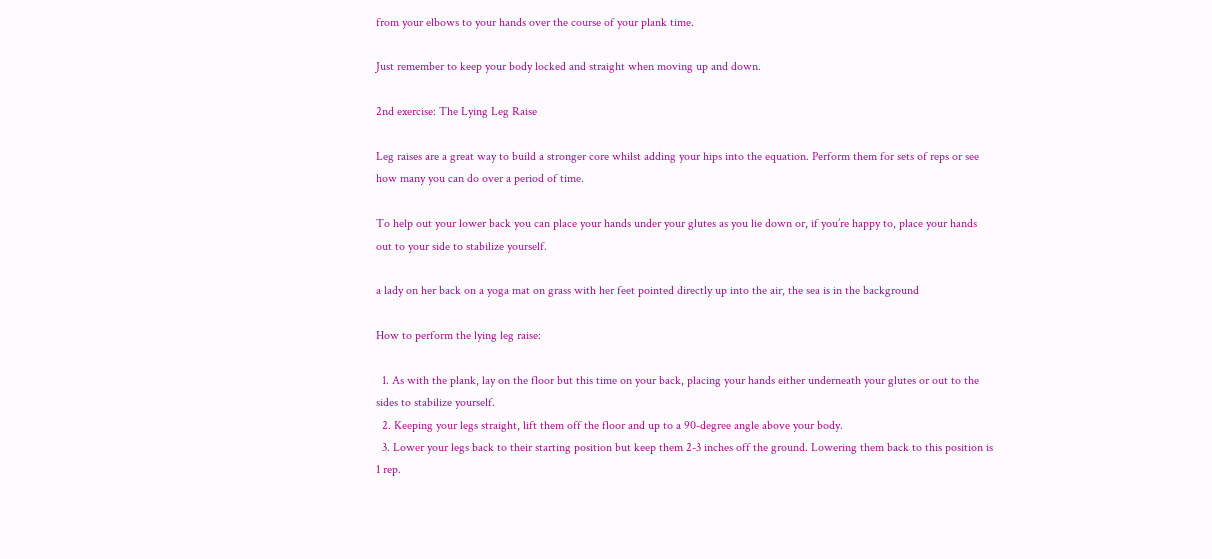from your elbows to your hands over the course of your plank time.

Just remember to keep your body locked and straight when moving up and down.

2nd exercise: The Lying Leg Raise

Leg raises are a great way to build a stronger core whilst adding your hips into the equation. Perform them for sets of reps or see how many you can do over a period of time.

To help out your lower back you can place your hands under your glutes as you lie down or, if you’re happy to, place your hands out to your side to stabilize yourself.

a lady on her back on a yoga mat on grass with her feet pointed directly up into the air, the sea is in the background

How to perform the lying leg raise:

  1. As with the plank, lay on the floor but this time on your back, placing your hands either underneath your glutes or out to the sides to stabilize yourself.
  2. Keeping your legs straight, lift them off the floor and up to a 90-degree angle above your body.
  3. Lower your legs back to their starting position but keep them 2-3 inches off the ground. Lowering them back to this position is 1 rep.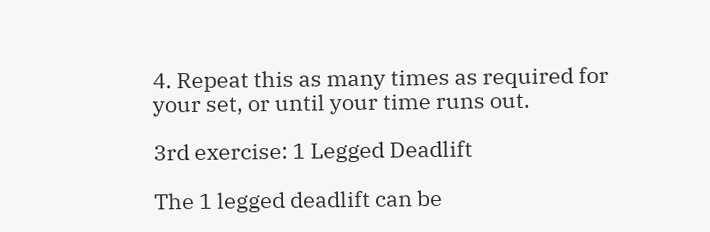4. Repeat this as many times as required for your set, or until your time runs out.

3rd exercise: 1 Legged Deadlift

The 1 legged deadlift can be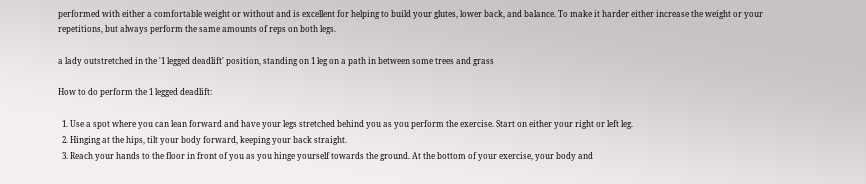performed with either a comfortable weight or without and is excellent for helping to build your glutes, lower back, and balance. To make it harder either increase the weight or your repetitions, but always perform the same amounts of reps on both legs.

a lady outstretched in the '1 legged deadlift' position, standing on 1 leg on a path in between some trees and grass

How to do perform the 1 legged deadlift:

  1. Use a spot where you can lean forward and have your legs stretched behind you as you perform the exercise. Start on either your right or left leg.
  2. Hinging at the hips, tilt your body forward, keeping your back straight.
  3. Reach your hands to the floor in front of you as you hinge yourself towards the ground. At the bottom of your exercise, your body and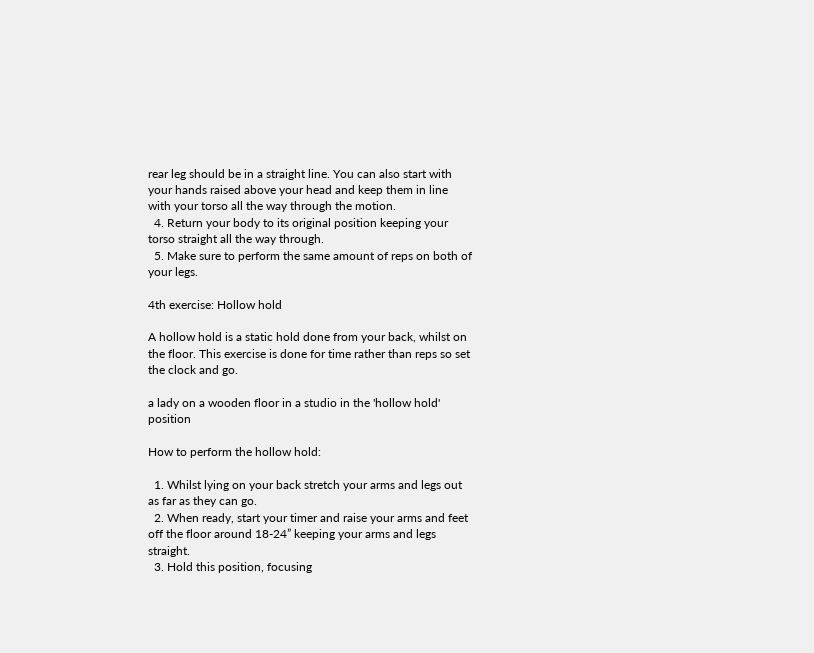rear leg should be in a straight line. You can also start with your hands raised above your head and keep them in line with your torso all the way through the motion.
  4. Return your body to its original position keeping your torso straight all the way through.
  5. Make sure to perform the same amount of reps on both of your legs.

4th exercise: Hollow hold

A hollow hold is a static hold done from your back, whilst on the floor. This exercise is done for time rather than reps so set the clock and go.

a lady on a wooden floor in a studio in the 'hollow hold' position

How to perform the hollow hold:

  1. Whilst lying on your back stretch your arms and legs out as far as they can go.
  2. When ready, start your timer and raise your arms and feet off the floor around 18-24” keeping your arms and legs straight.
  3. Hold this position, focusing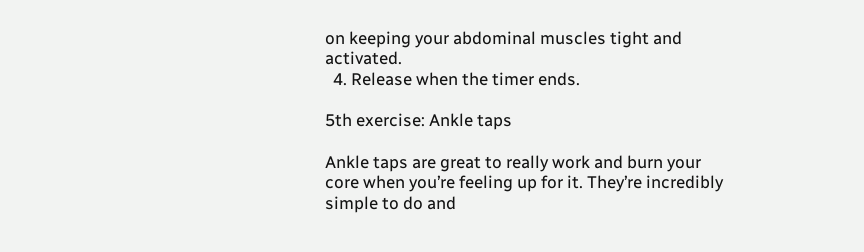on keeping your abdominal muscles tight and activated.
  4. Release when the timer ends.

5th exercise: Ankle taps

Ankle taps are great to really work and burn your core when you’re feeling up for it. They’re incredibly simple to do and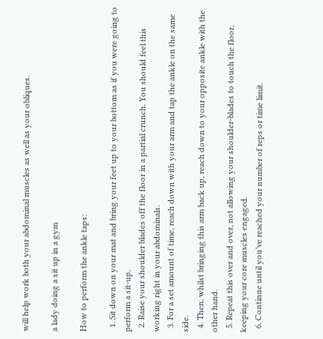will help work both your abdominal muscles as well as your obliques.

a lady doing a sit up in a gym

How to perform the ankle taps:

  1. Sit down on your mat and bring your feet up to your bottom as if you were going to perform a sit-up.
  2. Raise your shoulder blades off the floor in a partial crunch. You should feel this working right in your abdominals.
  3. For a set amount of time, reach down with your arm and tap the ankle on the same side.
  4. Then, whilst bringing this arm back up, reach down to your opposite ankle with the other hand.
  5. Repeat this over and over, not allowing your shoulder-blades to touch the floor, keeping your core muscles engaged.
  6. Continue until you’ve reached your number of reps or time limit.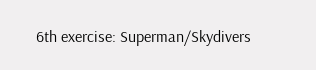6th exercise: Superman/Skydivers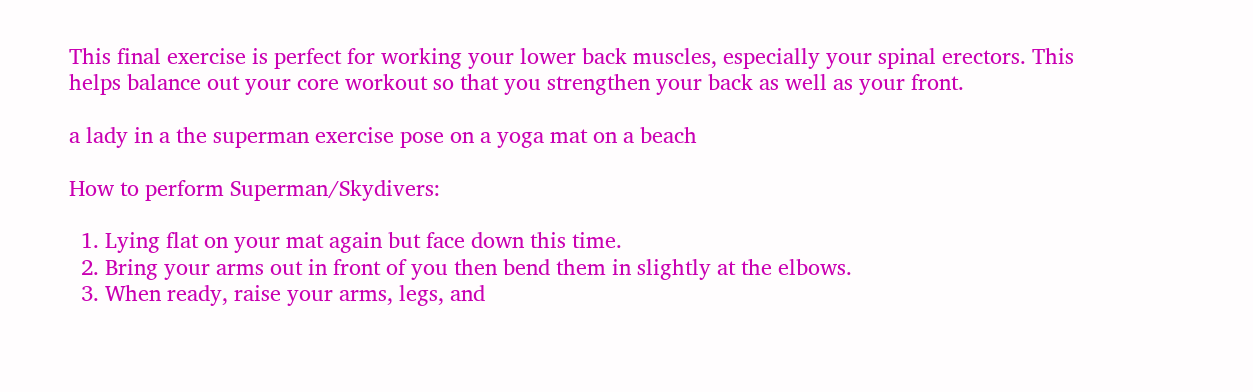This final exercise is perfect for working your lower back muscles, especially your spinal erectors. This helps balance out your core workout so that you strengthen your back as well as your front.

a lady in a the superman exercise pose on a yoga mat on a beach

How to perform Superman/Skydivers:

  1. Lying flat on your mat again but face down this time.
  2. Bring your arms out in front of you then bend them in slightly at the elbows.
  3. When ready, raise your arms, legs, and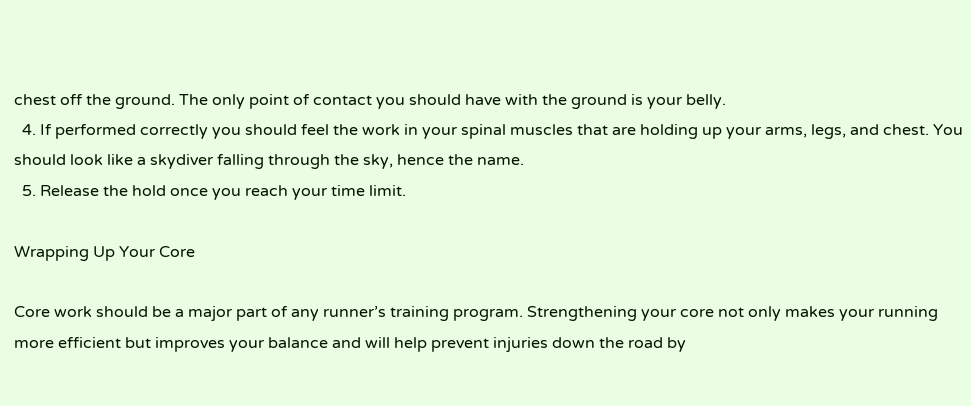chest off the ground. The only point of contact you should have with the ground is your belly.
  4. If performed correctly you should feel the work in your spinal muscles that are holding up your arms, legs, and chest. You should look like a skydiver falling through the sky, hence the name.
  5. Release the hold once you reach your time limit.

Wrapping Up Your Core

Core work should be a major part of any runner’s training program. Strengthening your core not only makes your running more efficient but improves your balance and will help prevent injuries down the road by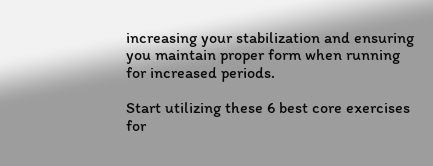increasing your stabilization and ensuring you maintain proper form when running for increased periods.

Start utilizing these 6 best core exercises for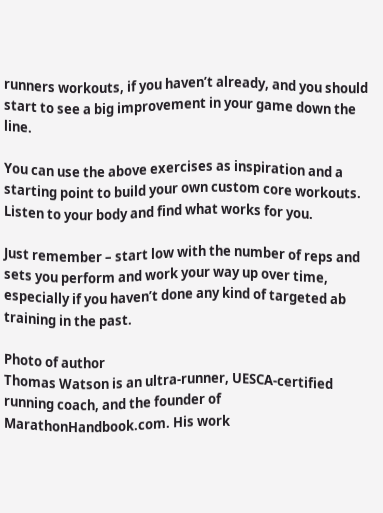runners workouts, if you haven’t already, and you should start to see a big improvement in your game down the line.

You can use the above exercises as inspiration and a starting point to build your own custom core workouts. Listen to your body and find what works for you.

Just remember – start low with the number of reps and sets you perform and work your way up over time, especially if you haven’t done any kind of targeted ab training in the past.

Photo of author
Thomas Watson is an ultra-runner, UESCA-certified running coach, and the founder of MarathonHandbook.com. His work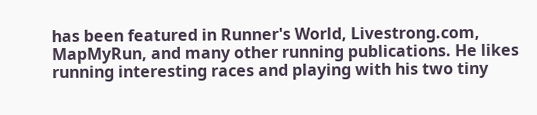has been featured in Runner's World, Livestrong.com, MapMyRun, and many other running publications. He likes running interesting races and playing with his two tiny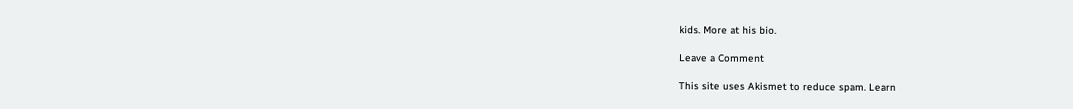kids. More at his bio.

Leave a Comment

This site uses Akismet to reduce spam. Learn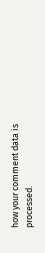how your comment data is processed.